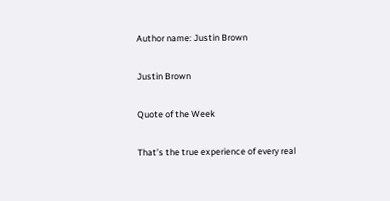Author name: Justin Brown

Justin Brown

Quote of the Week

That’s the true experience of every real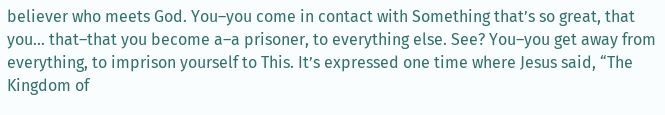believer who meets God. You–you come in contact with Something that’s so great, that you… that–that you become a–a prisoner, to everything else. See? You–you get away from everything, to imprison yourself to This. It’s expressed one time where Jesus said, “The Kingdom of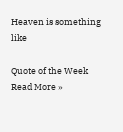Heaven is something like

Quote of the Week Read More »